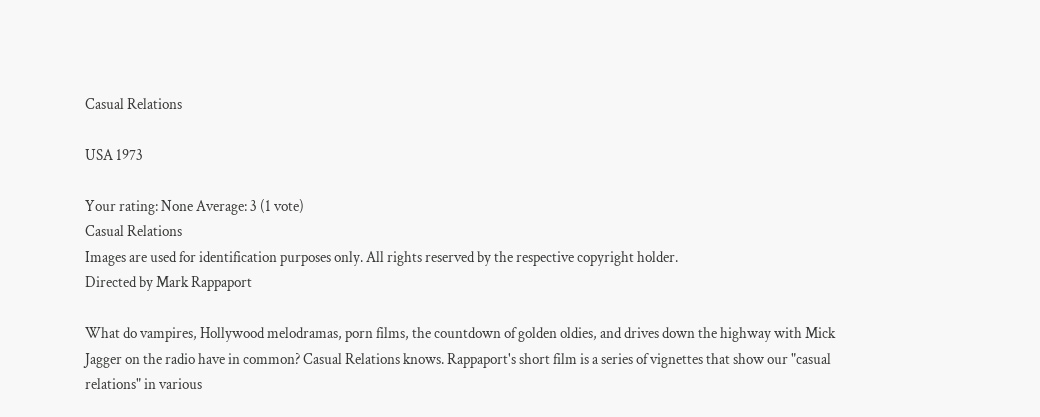Casual Relations

USA 1973

Your rating: None Average: 3 (1 vote)
Casual Relations
Images are used for identification purposes only. All rights reserved by the respective copyright holder.
Directed by Mark Rappaport

What do vampires, Hollywood melodramas, porn films, the countdown of golden oldies, and drives down the highway with Mick Jagger on the radio have in common? Casual Relations knows. Rappaport's short film is a series of vignettes that show our "casual relations" in various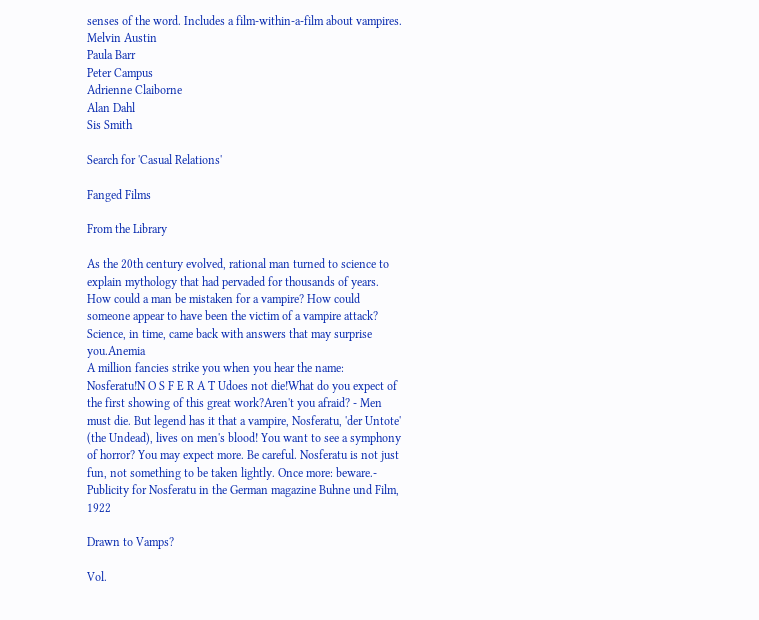senses of the word. Includes a film-within-a-film about vampires.
Melvin Austin
Paula Barr
Peter Campus
Adrienne Claiborne
Alan Dahl
Sis Smith

Search for 'Casual Relations'

Fanged Films

From the Library

As the 20th century evolved, rational man turned to science to explain mythology that had pervaded for thousands of years. How could a man be mistaken for a vampire? How could someone appear to have been the victim of a vampire attack? Science, in time, came back with answers that may surprise you.Anemia
A million fancies strike you when you hear the name: Nosferatu!N O S F E R A T Udoes not die!What do you expect of the first showing of this great work?Aren't you afraid? - Men must die. But legend has it that a vampire, Nosferatu, 'der Untote' (the Undead), lives on men's blood! You want to see a symphony of horror? You may expect more. Be careful. Nosferatu is not just fun, not something to be taken lightly. Once more: beware.- Publicity for Nosferatu in the German magazine Buhne und Film, 1922

Drawn to Vamps?

Vol.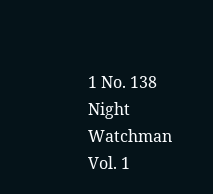1 No. 138
Night Watchman
Vol. 1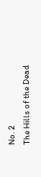No. 2
The Hills of the Dead